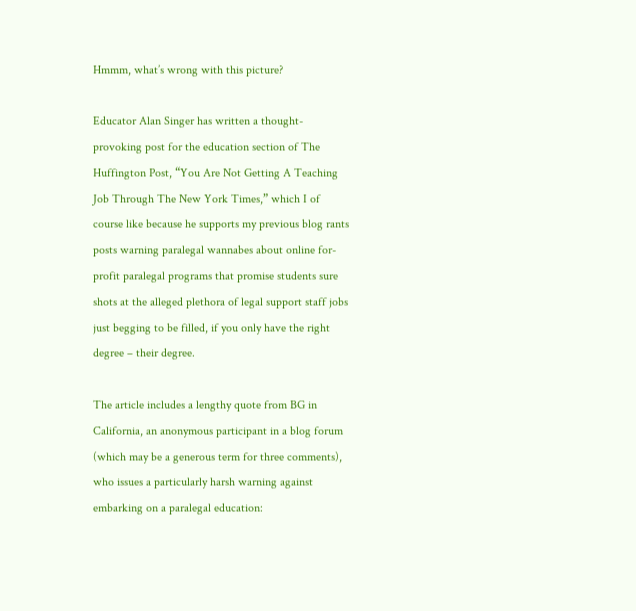Hmmm, what’s wrong with this picture?

Educator Alan Singer has written a thought-provoking post for the education section of The Huffington Post, “You Are Not Getting A Teaching Job Through The New York Times,” which I of course like because he supports my previous blog rants posts warning paralegal wannabes about online for-profit paralegal programs that promise students sure shots at the alleged plethora of legal support staff jobs just begging to be filled, if you only have the right degree – their degree.

The article includes a lengthy quote from BG in California, an anonymous participant in a blog forum (which may be a generous term for three comments), who issues a particularly harsh warning against embarking on a paralegal education: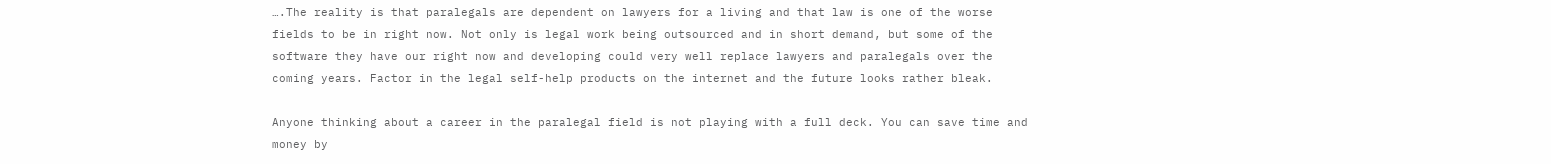….The reality is that paralegals are dependent on lawyers for a living and that law is one of the worse fields to be in right now. Not only is legal work being outsourced and in short demand, but some of the software they have our right now and developing could very well replace lawyers and paralegals over the coming years. Factor in the legal self-help products on the internet and the future looks rather bleak.

Anyone thinking about a career in the paralegal field is not playing with a full deck. You can save time and money by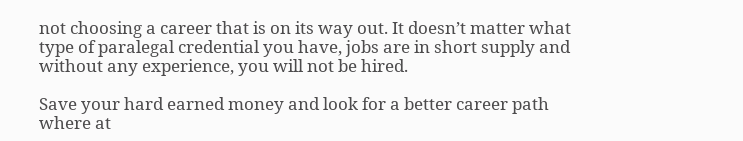not choosing a career that is on its way out. It doesn’t matter what type of paralegal credential you have, jobs are in short supply and without any experience, you will not be hired.

Save your hard earned money and look for a better career path where at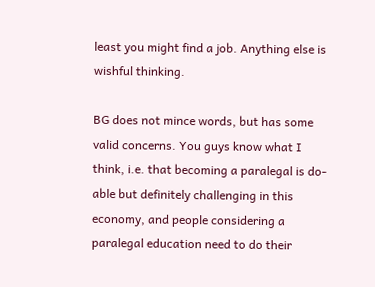least you might find a job. Anything else is wishful thinking.

BG does not mince words, but has some valid concerns. You guys know what I think, i.e. that becoming a paralegal is do-able but definitely challenging in this economy, and people considering a paralegal education need to do their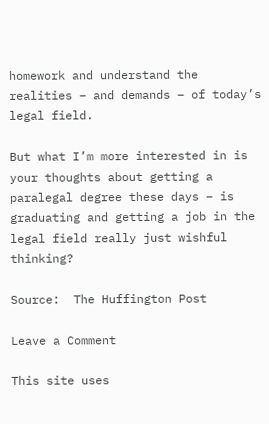homework and understand the realities – and demands – of today’s legal field.

But what I’m more interested in is your thoughts about getting a paralegal degree these days – is graduating and getting a job in the legal field really just wishful thinking?

Source:  The Huffington Post

Leave a Comment

This site uses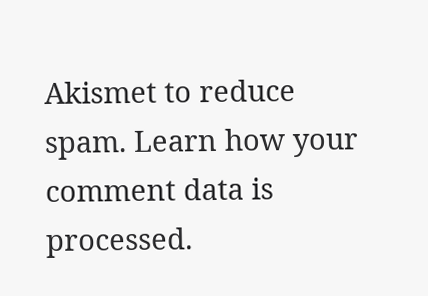Akismet to reduce spam. Learn how your comment data is processed.